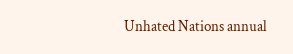Unhated Nations annual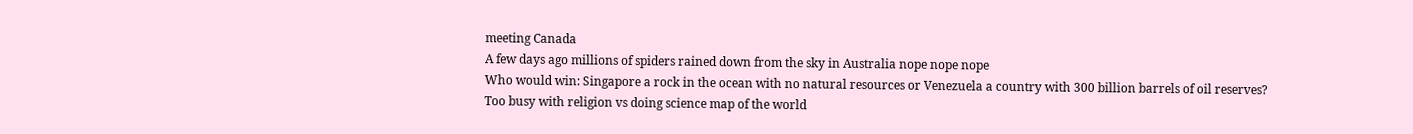meeting Canada
A few days ago millions of spiders rained down from the sky in Australia nope nope nope
Who would win: Singapore a rock in the ocean with no natural resources or Venezuela a country with 300 billion barrels of oil reserves?
Too busy with religion vs doing science map of the world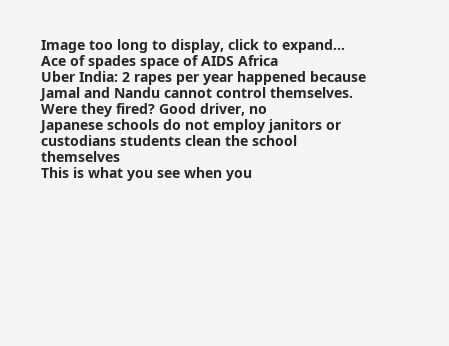Image too long to display, click to expand...
Ace of spades space of AIDS Africa
Uber India: 2 rapes per year happened because Jamal and Nandu cannot control themselves. Were they fired? Good driver, no
Japanese schools do not employ janitors or custodians students clean the school themselves
This is what you see when you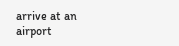arrive at an airport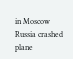in Moscow Russia crashed plane